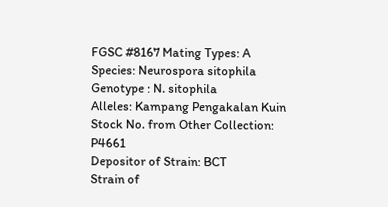FGSC #8167 Mating Types: A Species: Neurospora sitophila
Genotype : N. sitophila
Alleles: Kampang Pengakalan Kuin
Stock No. from Other Collection: P4661
Depositor of Strain: BCT
Strain of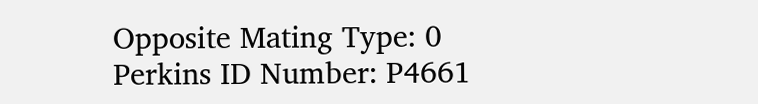Opposite Mating Type: 0
Perkins ID Number: P4661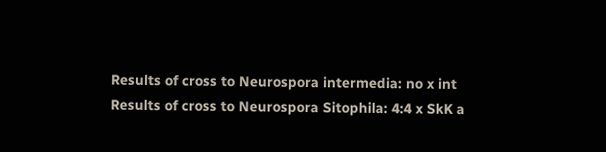Results of cross to Neurospora intermedia: no x int
Results of cross to Neurospora Sitophila: 4:4 x SkK a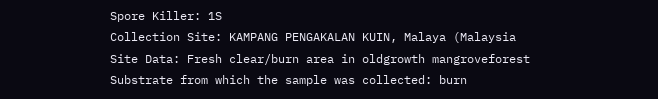Spore Killer: 1S
Collection Site: KAMPANG PENGAKALAN KUIN, Malaya (Malaysia
Site Data: Fresh clear/burn area in oldgrowth mangroveforest
Substrate from which the sample was collected: burn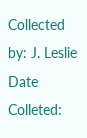Collected by: J. Leslie
Date Colleted: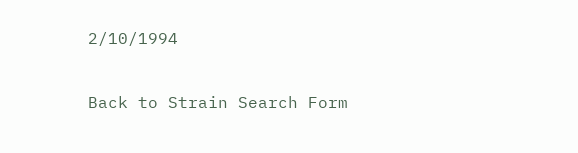2/10/1994

Back to Strain Search Form